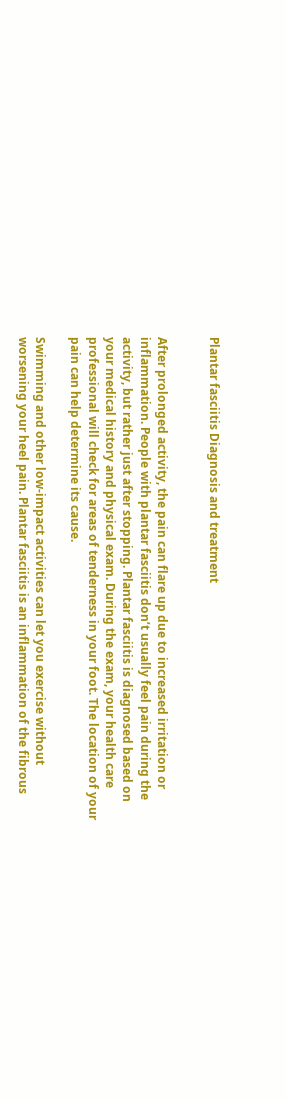Plantar fasciitis Diagnosis and treatment


After prolonged activity, the pain can flare up due to increased irritation or inflammation. People with plantar fasciitis don’t usually feel pain during the activity, but rather just after stopping. Plantar fasciitis is diagnosed based on your medical history and physical exam. During the exam, your health care professional will check for areas of tenderness in your foot. The location of your pain can help determine its cause.

Swimming and other low-impact activities can let you exercise without worsening your heel pain. Plantar fasciitis is an inflammation of the fibrous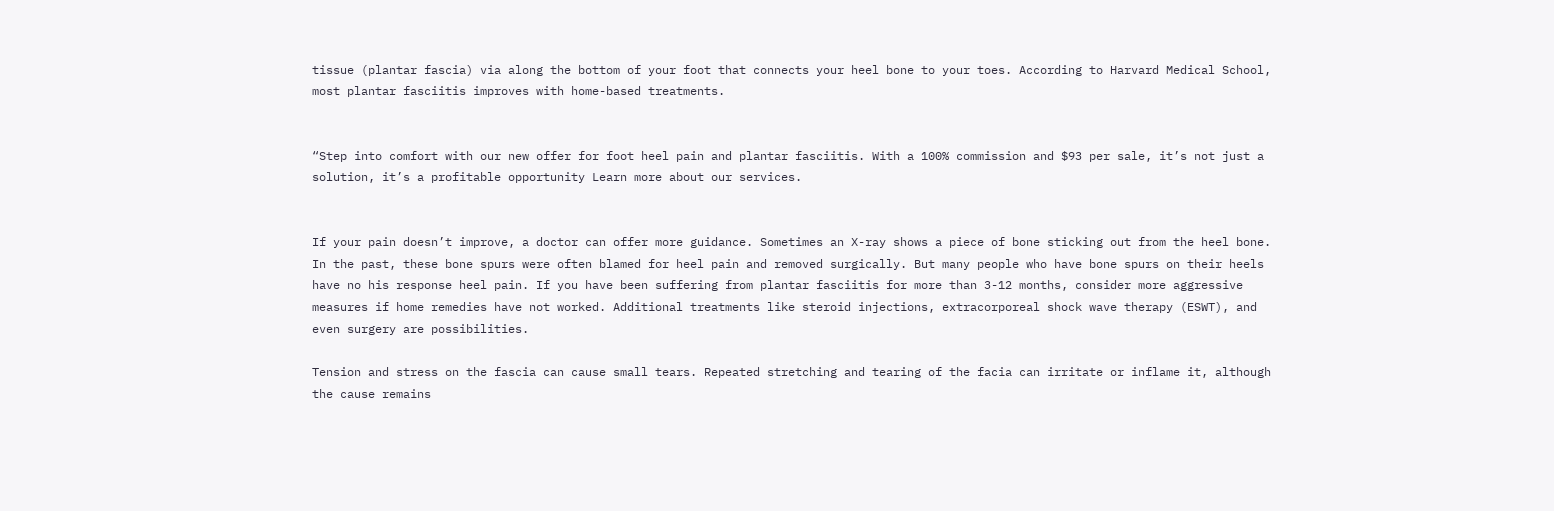tissue (plantar fascia) via along the bottom of your foot that connects your heel bone to your toes. According to Harvard Medical School, most plantar fasciitis improves with home-based treatments.


“Step into comfort with our new offer for foot heel pain and plantar fasciitis. With a 100% commission and $93 per sale, it’s not just a solution, it’s a profitable opportunity Learn more about our services.


If your pain doesn’t improve, a doctor can offer more guidance. Sometimes an X-ray shows a piece of bone sticking out from the heel bone. In the past, these bone spurs were often blamed for heel pain and removed surgically. But many people who have bone spurs on their heels have no his response heel pain. If you have been suffering from plantar fasciitis for more than 3-12 months, consider more aggressive measures if home remedies have not worked. Additional treatments like steroid injections, extracorporeal shock wave therapy (ESWT), and even surgery are possibilities.

Tension and stress on the fascia can cause small tears. Repeated stretching and tearing of the facia can irritate or inflame it, although the cause remains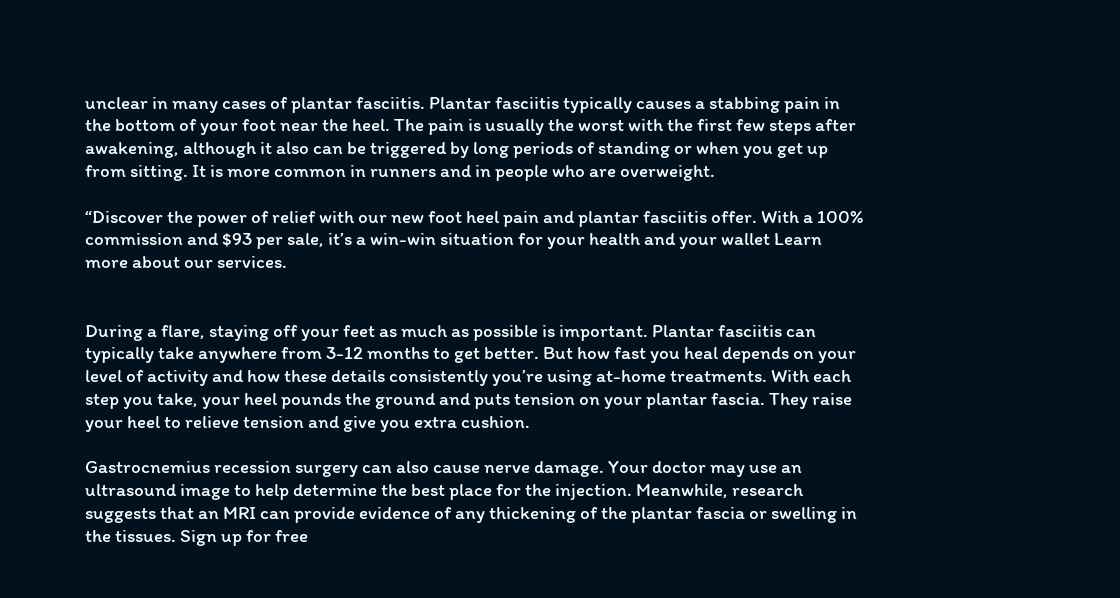unclear in many cases of plantar fasciitis. Plantar fasciitis typically causes a stabbing pain in the bottom of your foot near the heel. The pain is usually the worst with the first few steps after awakening, although it also can be triggered by long periods of standing or when you get up from sitting. It is more common in runners and in people who are overweight.

“Discover the power of relief with our new foot heel pain and plantar fasciitis offer. With a 100% commission and $93 per sale, it’s a win-win situation for your health and your wallet Learn more about our services.


During a flare, staying off your feet as much as possible is important. Plantar fasciitis can typically take anywhere from 3-12 months to get better. But how fast you heal depends on your level of activity and how these details consistently you’re using at-home treatments. With each step you take, your heel pounds the ground and puts tension on your plantar fascia. They raise your heel to relieve tension and give you extra cushion.

Gastrocnemius recession surgery can also cause nerve damage. Your doctor may use an ultrasound image to help determine the best place for the injection. Meanwhile, research suggests that an MRI can provide evidence of any thickening of the plantar fascia or swelling in the tissues. Sign up for free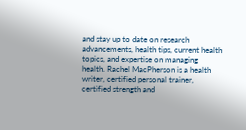and stay up to date on research advancements, health tips, current health topics, and expertise on managing health. Rachel MacPherson is a health writer, certified personal trainer, certified strength and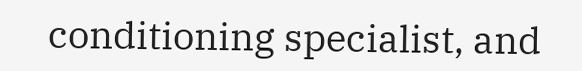conditioning specialist, and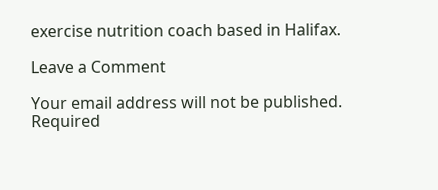exercise nutrition coach based in Halifax.

Leave a Comment

Your email address will not be published. Required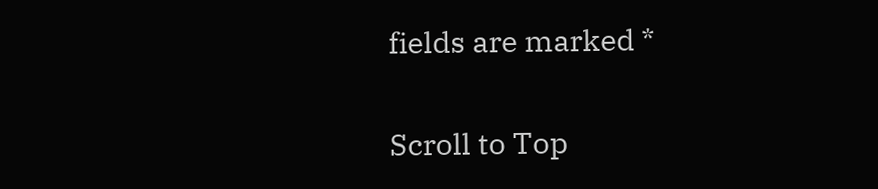fields are marked *

Scroll to Top